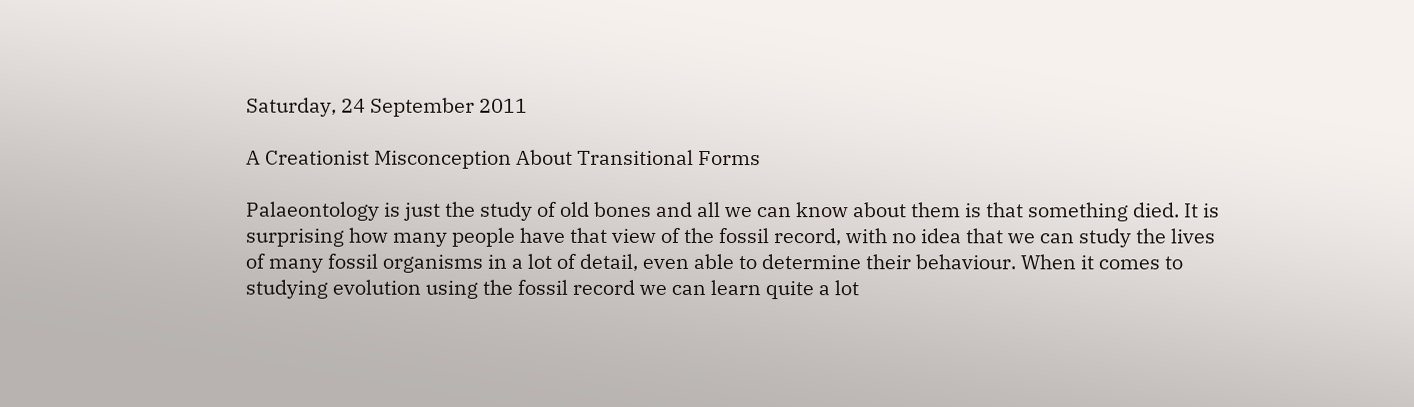Saturday, 24 September 2011

A Creationist Misconception About Transitional Forms

Palaeontology is just the study of old bones and all we can know about them is that something died. It is surprising how many people have that view of the fossil record, with no idea that we can study the lives of many fossil organisms in a lot of detail, even able to determine their behaviour. When it comes to studying evolution using the fossil record we can learn quite a lot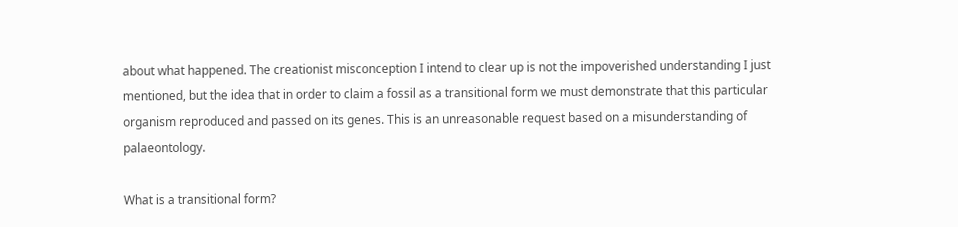about what happened. The creationist misconception I intend to clear up is not the impoverished understanding I just mentioned, but the idea that in order to claim a fossil as a transitional form we must demonstrate that this particular organism reproduced and passed on its genes. This is an unreasonable request based on a misunderstanding of palaeontology.

What is a transitional form?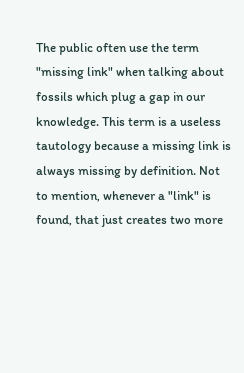The public often use the term "missing link" when talking about fossils which plug a gap in our knowledge. This term is a useless tautology because a missing link is always missing by definition. Not to mention, whenever a "link" is found, that just creates two more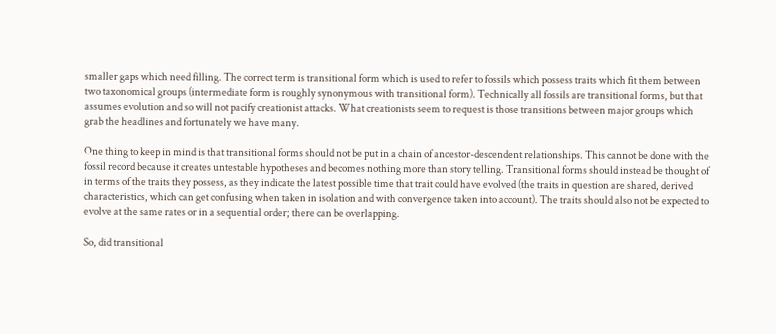smaller gaps which need filling. The correct term is transitional form which is used to refer to fossils which possess traits which fit them between two taxonomical groups (intermediate form is roughly synonymous with transitional form). Technically all fossils are transitional forms, but that assumes evolution and so will not pacify creationist attacks. What creationists seem to request is those transitions between major groups which grab the headlines and fortunately we have many.

One thing to keep in mind is that transitional forms should not be put in a chain of ancestor-descendent relationships. This cannot be done with the fossil record because it creates untestable hypotheses and becomes nothing more than story telling. Transitional forms should instead be thought of in terms of the traits they possess, as they indicate the latest possible time that trait could have evolved (the traits in question are shared, derived characteristics, which can get confusing when taken in isolation and with convergence taken into account). The traits should also not be expected to evolve at the same rates or in a sequential order; there can be overlapping.

So, did transitional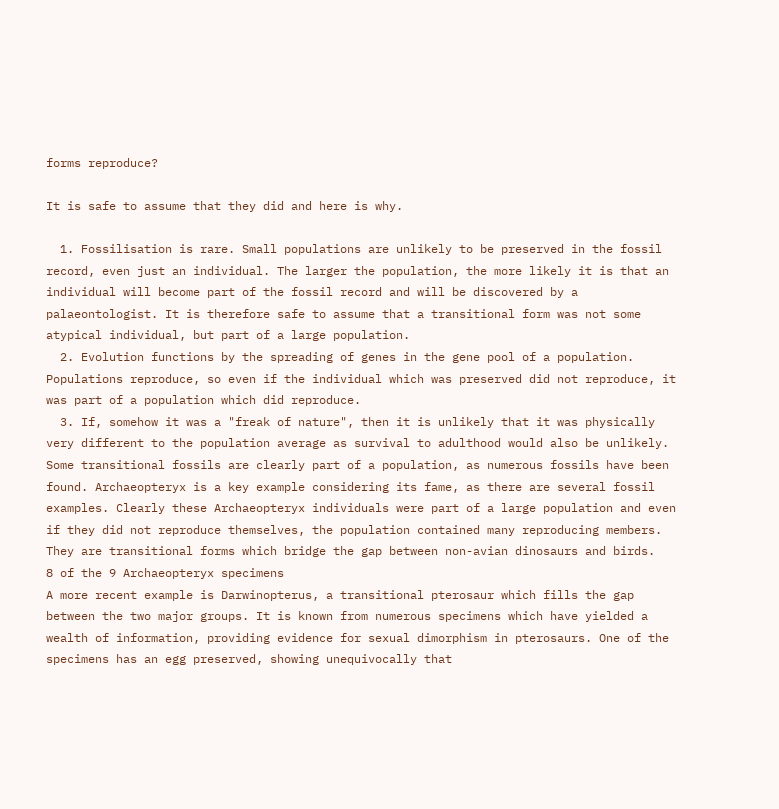forms reproduce?

It is safe to assume that they did and here is why.

  1. Fossilisation is rare. Small populations are unlikely to be preserved in the fossil record, even just an individual. The larger the population, the more likely it is that an individual will become part of the fossil record and will be discovered by a palaeontologist. It is therefore safe to assume that a transitional form was not some atypical individual, but part of a large population.
  2. Evolution functions by the spreading of genes in the gene pool of a population. Populations reproduce, so even if the individual which was preserved did not reproduce, it was part of a population which did reproduce.
  3. If, somehow it was a "freak of nature", then it is unlikely that it was physically very different to the population average as survival to adulthood would also be unlikely.
Some transitional fossils are clearly part of a population, as numerous fossils have been found. Archaeopteryx is a key example considering its fame, as there are several fossil examples. Clearly these Archaeopteryx individuals were part of a large population and even if they did not reproduce themselves, the population contained many reproducing members. They are transitional forms which bridge the gap between non-avian dinosaurs and birds.
8 of the 9 Archaeopteryx specimens
A more recent example is Darwinopterus, a transitional pterosaur which fills the gap between the two major groups. It is known from numerous specimens which have yielded a wealth of information, providing evidence for sexual dimorphism in pterosaurs. One of the specimens has an egg preserved, showing unequivocally that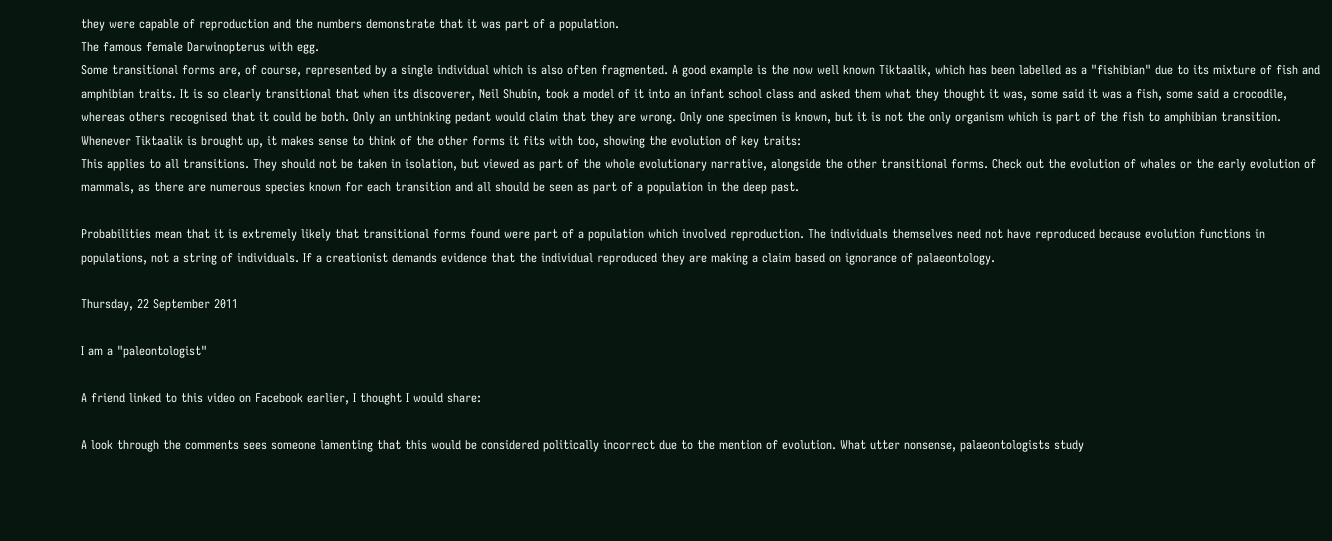they were capable of reproduction and the numbers demonstrate that it was part of a population.
The famous female Darwinopterus with egg.
Some transitional forms are, of course, represented by a single individual which is also often fragmented. A good example is the now well known Tiktaalik, which has been labelled as a "fishibian" due to its mixture of fish and amphibian traits. It is so clearly transitional that when its discoverer, Neil Shubin, took a model of it into an infant school class and asked them what they thought it was, some said it was a fish, some said a crocodile, whereas others recognised that it could be both. Only an unthinking pedant would claim that they are wrong. Only one specimen is known, but it is not the only organism which is part of the fish to amphibian transition. Whenever Tiktaalik is brought up, it makes sense to think of the other forms it fits with too, showing the evolution of key traits:
This applies to all transitions. They should not be taken in isolation, but viewed as part of the whole evolutionary narrative, alongside the other transitional forms. Check out the evolution of whales or the early evolution of mammals, as there are numerous species known for each transition and all should be seen as part of a population in the deep past.

Probabilities mean that it is extremely likely that transitional forms found were part of a population which involved reproduction. The individuals themselves need not have reproduced because evolution functions in populations, not a string of individuals. If a creationist demands evidence that the individual reproduced they are making a claim based on ignorance of palaeontology.

Thursday, 22 September 2011

I am a "paleontologist"

A friend linked to this video on Facebook earlier, I thought I would share:

A look through the comments sees someone lamenting that this would be considered politically incorrect due to the mention of evolution. What utter nonsense, palaeontologists study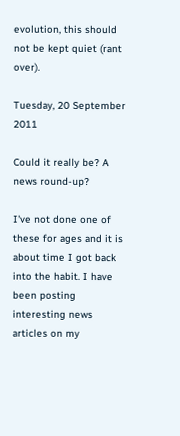evolution, this should not be kept quiet (rant over).

Tuesday, 20 September 2011

Could it really be? A news round-up?

I've not done one of these for ages and it is about time I got back into the habit. I have been posting interesting news articles on my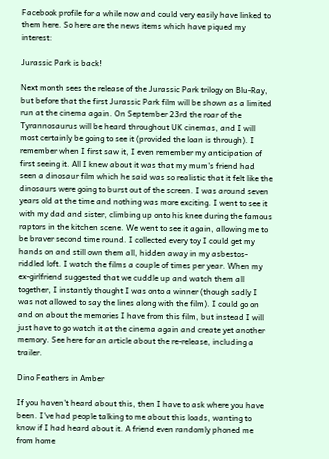Facebook profile for a while now and could very easily have linked to them here. So here are the news items which have piqued my interest:

Jurassic Park is back!

Next month sees the release of the Jurassic Park trilogy on Blu-Ray, but before that the first Jurassic Park film will be shown as a limited run at the cinema again. On September 23rd the roar of the Tyrannosaurus will be heard throughout UK cinemas, and I will most certainly be going to see it (provided the loan is through). I remember when I first saw it, I even remember my anticipation of first seeing it. All I knew about it was that my mum's friend had seen a dinosaur film which he said was so realistic that it felt like the dinosaurs were going to burst out of the screen. I was around seven years old at the time and nothing was more exciting. I went to see it with my dad and sister, climbing up onto his knee during the famous raptors in the kitchen scene. We went to see it again, allowing me to be braver second time round. I collected every toy I could get my hands on and still own them all, hidden away in my asbestos-riddled loft. I watch the films a couple of times per year. When my ex-girlfriend suggested that we cuddle up and watch them all together, I instantly thought I was onto a winner (though sadly I was not allowed to say the lines along with the film). I could go on and on about the memories I have from this film, but instead I will just have to go watch it at the cinema again and create yet another memory. See here for an article about the re-release, including a trailer.

Dino Feathers in Amber

If you haven't heard about this, then I have to ask where you have been. I've had people talking to me about this loads, wanting to know if I had heard about it. A friend even randomly phoned me from home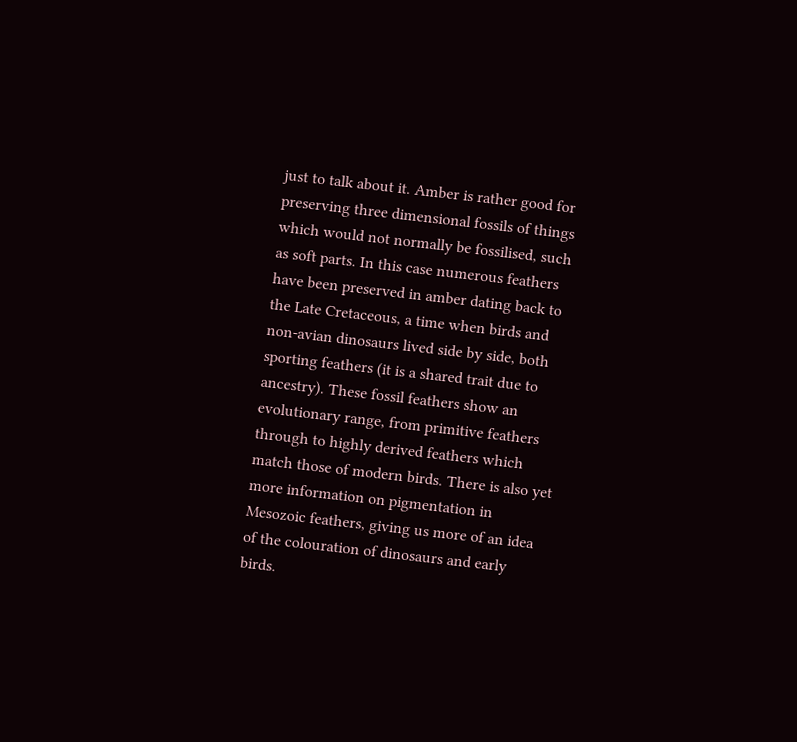just to talk about it. Amber is rather good for preserving three dimensional fossils of things which would not normally be fossilised, such as soft parts. In this case numerous feathers have been preserved in amber dating back to the Late Cretaceous, a time when birds and non-avian dinosaurs lived side by side, both sporting feathers (it is a shared trait due to ancestry). These fossil feathers show an evolutionary range, from primitive feathers through to highly derived feathers which match those of modern birds. There is also yet more information on pigmentation in Mesozoic feathers, giving us more of an idea of the colouration of dinosaurs and early birds.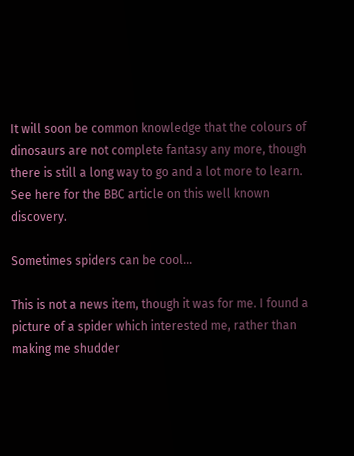It will soon be common knowledge that the colours of dinosaurs are not complete fantasy any more, though there is still a long way to go and a lot more to learn. See here for the BBC article on this well known discovery.

Sometimes spiders can be cool...

This is not a news item, though it was for me. I found a picture of a spider which interested me, rather than making me shudder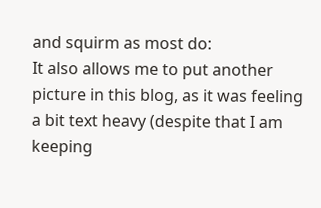and squirm as most do:
It also allows me to put another picture in this blog, as it was feeling a bit text heavy (despite that I am keeping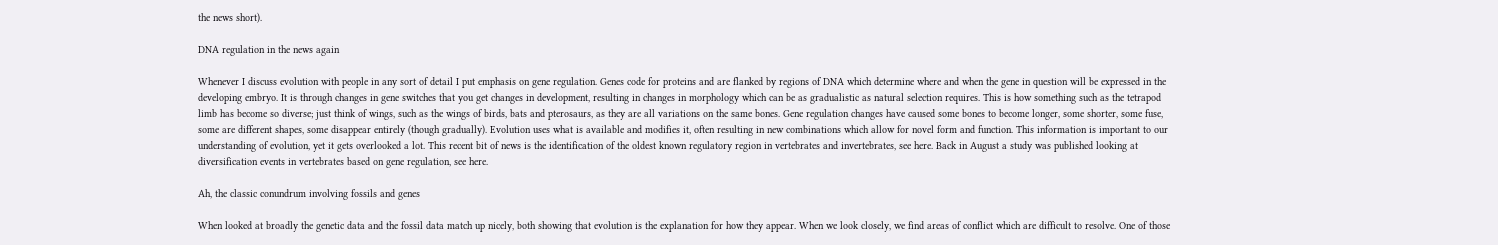the news short).

DNA regulation in the news again

Whenever I discuss evolution with people in any sort of detail I put emphasis on gene regulation. Genes code for proteins and are flanked by regions of DNA which determine where and when the gene in question will be expressed in the developing embryo. It is through changes in gene switches that you get changes in development, resulting in changes in morphology which can be as gradualistic as natural selection requires. This is how something such as the tetrapod limb has become so diverse; just think of wings, such as the wings of birds, bats and pterosaurs, as they are all variations on the same bones. Gene regulation changes have caused some bones to become longer, some shorter, some fuse, some are different shapes, some disappear entirely (though gradually). Evolution uses what is available and modifies it, often resulting in new combinations which allow for novel form and function. This information is important to our understanding of evolution, yet it gets overlooked a lot. This recent bit of news is the identification of the oldest known regulatory region in vertebrates and invertebrates, see here. Back in August a study was published looking at diversification events in vertebrates based on gene regulation, see here.

Ah, the classic conundrum involving fossils and genes

When looked at broadly the genetic data and the fossil data match up nicely, both showing that evolution is the explanation for how they appear. When we look closely, we find areas of conflict which are difficult to resolve. One of those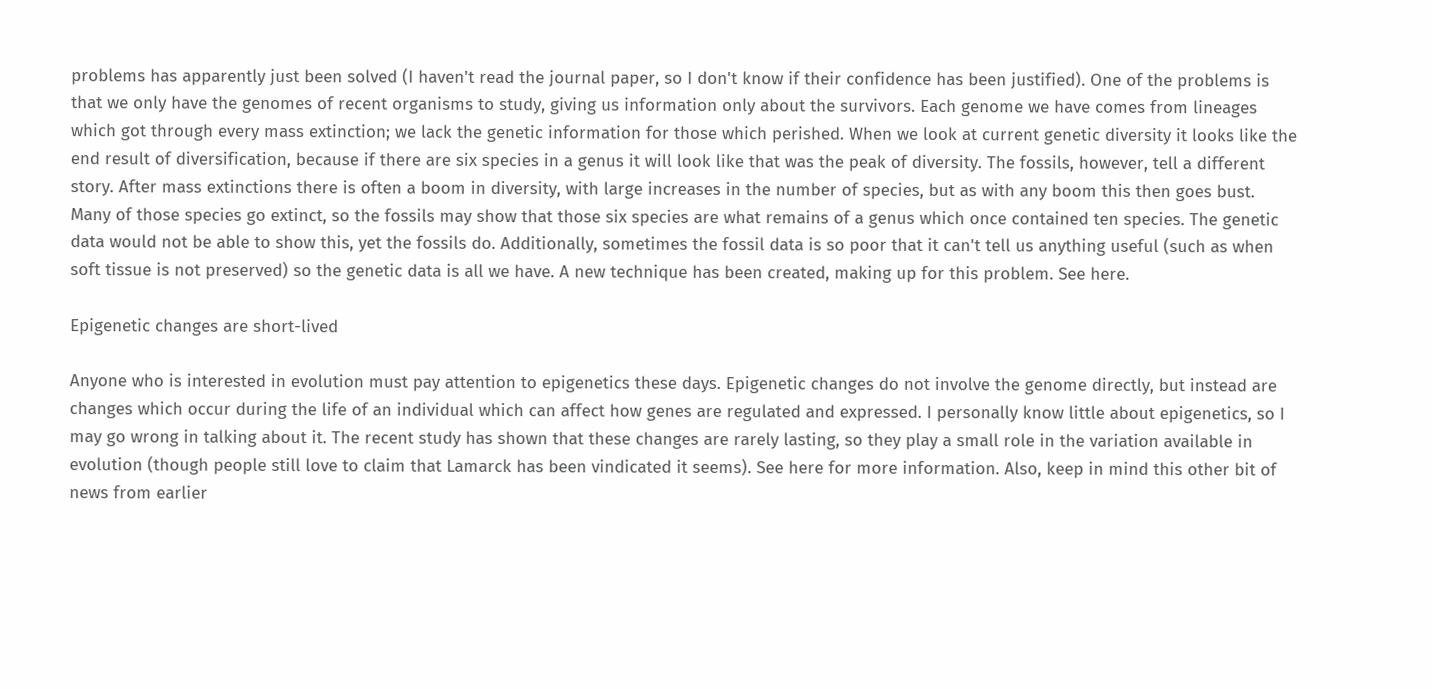problems has apparently just been solved (I haven't read the journal paper, so I don't know if their confidence has been justified). One of the problems is that we only have the genomes of recent organisms to study, giving us information only about the survivors. Each genome we have comes from lineages which got through every mass extinction; we lack the genetic information for those which perished. When we look at current genetic diversity it looks like the end result of diversification, because if there are six species in a genus it will look like that was the peak of diversity. The fossils, however, tell a different story. After mass extinctions there is often a boom in diversity, with large increases in the number of species, but as with any boom this then goes bust. Many of those species go extinct, so the fossils may show that those six species are what remains of a genus which once contained ten species. The genetic data would not be able to show this, yet the fossils do. Additionally, sometimes the fossil data is so poor that it can't tell us anything useful (such as when soft tissue is not preserved) so the genetic data is all we have. A new technique has been created, making up for this problem. See here.

Epigenetic changes are short-lived

Anyone who is interested in evolution must pay attention to epigenetics these days. Epigenetic changes do not involve the genome directly, but instead are changes which occur during the life of an individual which can affect how genes are regulated and expressed. I personally know little about epigenetics, so I may go wrong in talking about it. The recent study has shown that these changes are rarely lasting, so they play a small role in the variation available in evolution (though people still love to claim that Lamarck has been vindicated it seems). See here for more information. Also, keep in mind this other bit of news from earlier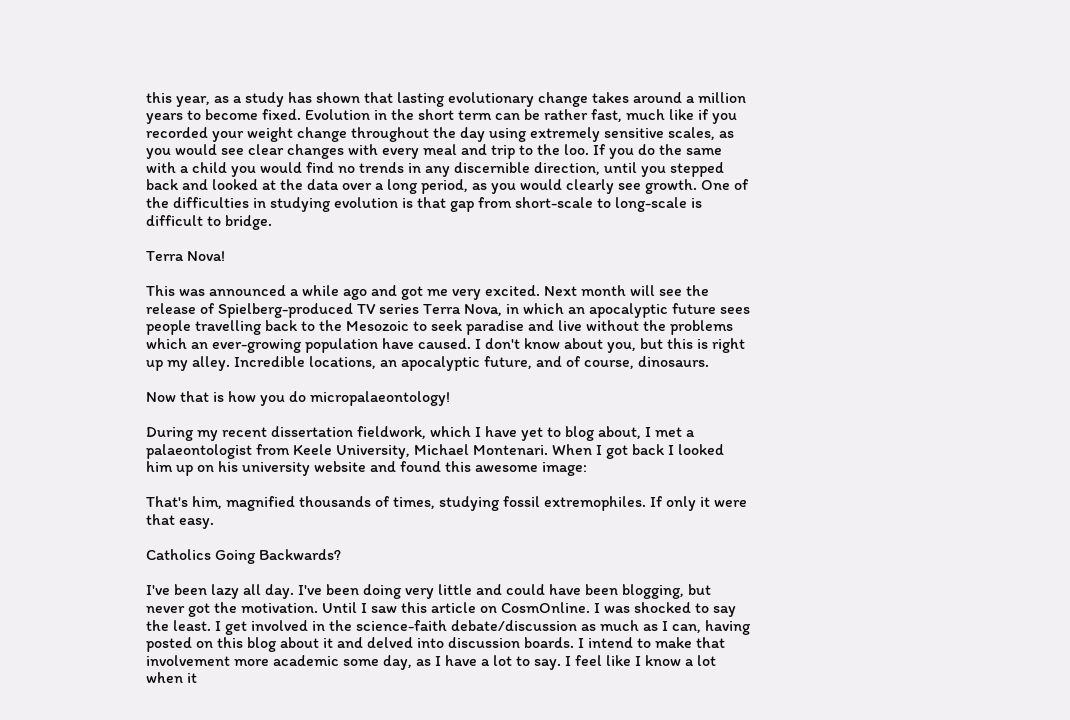this year, as a study has shown that lasting evolutionary change takes around a million years to become fixed. Evolution in the short term can be rather fast, much like if you recorded your weight change throughout the day using extremely sensitive scales, as you would see clear changes with every meal and trip to the loo. If you do the same with a child you would find no trends in any discernible direction, until you stepped back and looked at the data over a long period, as you would clearly see growth. One of the difficulties in studying evolution is that gap from short-scale to long-scale is difficult to bridge.

Terra Nova!

This was announced a while ago and got me very excited. Next month will see the release of Spielberg-produced TV series Terra Nova, in which an apocalyptic future sees people travelling back to the Mesozoic to seek paradise and live without the problems which an ever-growing population have caused. I don't know about you, but this is right up my alley. Incredible locations, an apocalyptic future, and of course, dinosaurs.

Now that is how you do micropalaeontology!

During my recent dissertation fieldwork, which I have yet to blog about, I met a palaeontologist from Keele University, Michael Montenari. When I got back I looked him up on his university website and found this awesome image:

That's him, magnified thousands of times, studying fossil extremophiles. If only it were that easy.

Catholics Going Backwards?

I've been lazy all day. I've been doing very little and could have been blogging, but never got the motivation. Until I saw this article on CosmOnline. I was shocked to say the least. I get involved in the science-faith debate/discussion as much as I can, having posted on this blog about it and delved into discussion boards. I intend to make that involvement more academic some day, as I have a lot to say. I feel like I know a lot when it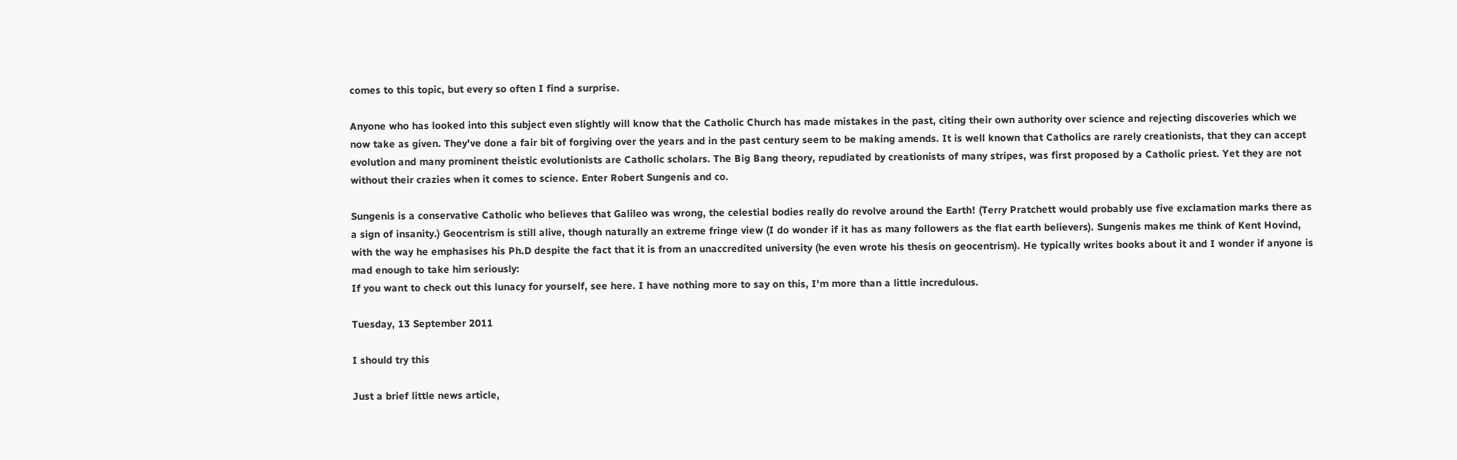comes to this topic, but every so often I find a surprise.

Anyone who has looked into this subject even slightly will know that the Catholic Church has made mistakes in the past, citing their own authority over science and rejecting discoveries which we now take as given. They've done a fair bit of forgiving over the years and in the past century seem to be making amends. It is well known that Catholics are rarely creationists, that they can accept evolution and many prominent theistic evolutionists are Catholic scholars. The Big Bang theory, repudiated by creationists of many stripes, was first proposed by a Catholic priest. Yet they are not without their crazies when it comes to science. Enter Robert Sungenis and co.

Sungenis is a conservative Catholic who believes that Galileo was wrong, the celestial bodies really do revolve around the Earth! (Terry Pratchett would probably use five exclamation marks there as a sign of insanity.) Geocentrism is still alive, though naturally an extreme fringe view (I do wonder if it has as many followers as the flat earth believers). Sungenis makes me think of Kent Hovind, with the way he emphasises his Ph.D despite the fact that it is from an unaccredited university (he even wrote his thesis on geocentrism). He typically writes books about it and I wonder if anyone is mad enough to take him seriously:
If you want to check out this lunacy for yourself, see here. I have nothing more to say on this, I'm more than a little incredulous.

Tuesday, 13 September 2011

I should try this

Just a brief little news article,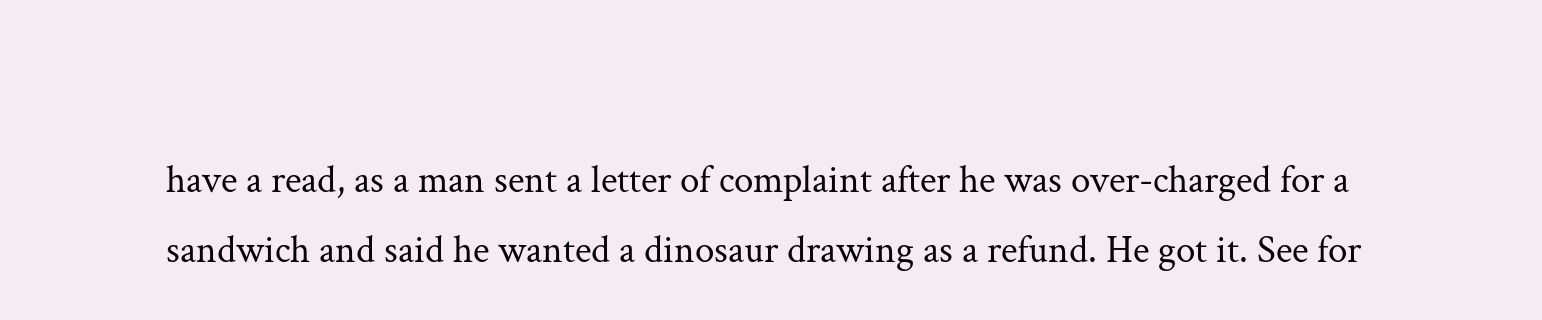have a read, as a man sent a letter of complaint after he was over-charged for a sandwich and said he wanted a dinosaur drawing as a refund. He got it. See for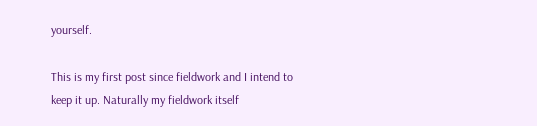yourself.

This is my first post since fieldwork and I intend to keep it up. Naturally my fieldwork itself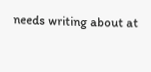needs writing about at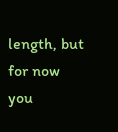length, but for now you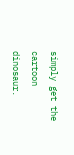simply get the cartoon dinosaur.